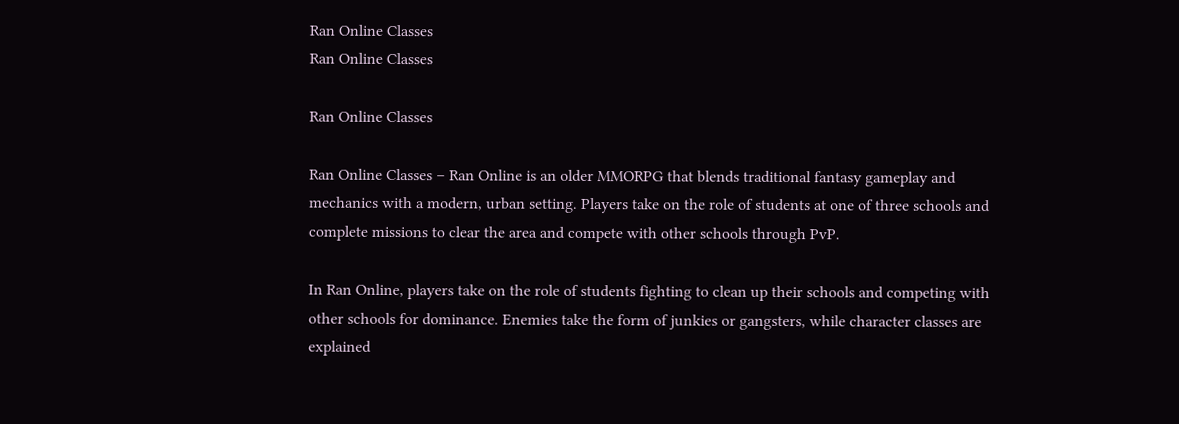Ran Online Classes
Ran Online Classes

Ran Online Classes

Ran Online Classes – Ran Online is an older MMORPG that blends traditional fantasy gameplay and mechanics with a modern, urban setting. Players take on the role of students at one of three schools and complete missions to clear the area and compete with other schools through PvP.

In Ran Online, players take on the role of students fighting to clean up their schools and competing with other schools for dominance. Enemies take the form of junkies or gangsters, while character classes are explained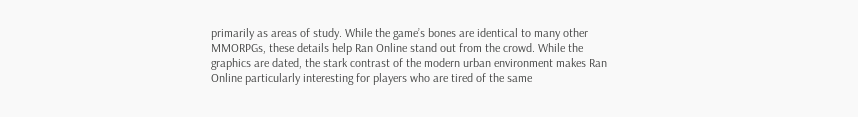primarily as areas of study. While the game’s bones are identical to many other MMORPGs, these details help Ran Online stand out from the crowd. While the graphics are dated, the stark contrast of the modern urban environment makes Ran Online particularly interesting for players who are tired of the same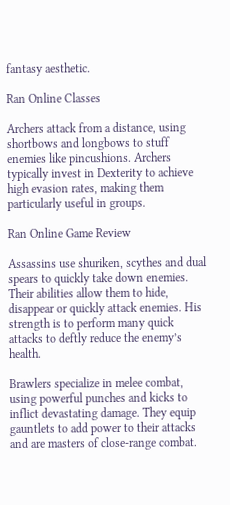fantasy aesthetic.

Ran Online Classes

Archers attack from a distance, using shortbows and longbows to stuff enemies like pincushions. Archers typically invest in Dexterity to achieve high evasion rates, making them particularly useful in groups.

Ran Online Game Review

Assassins use shuriken, scythes and dual spears to quickly take down enemies. Their abilities allow them to hide, disappear or quickly attack enemies. His strength is to perform many quick attacks to deftly reduce the enemy’s health.

Brawlers specialize in melee combat, using powerful punches and kicks to inflict devastating damage. They equip gauntlets to add power to their attacks and are masters of close-range combat.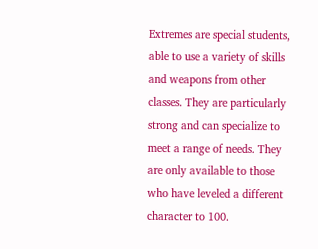Extremes are special students, able to use a variety of skills and weapons from other classes. They are particularly strong and can specialize to meet a range of needs. They are only available to those who have leveled a different character to 100.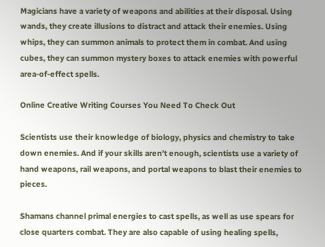Magicians have a variety of weapons and abilities at their disposal. Using wands, they create illusions to distract and attack their enemies. Using whips, they can summon animals to protect them in combat. And using cubes, they can summon mystery boxes to attack enemies with powerful area-of-effect spells.

Online Creative Writing Courses You Need To Check Out

Scientists use their knowledge of biology, physics and chemistry to take down enemies. And if your skills aren’t enough, scientists use a variety of hand weapons, rail weapons, and portal weapons to blast their enemies to pieces.

Shamans channel primal energies to cast spells, as well as use spears for close quarters combat. They are also capable of using healing spells,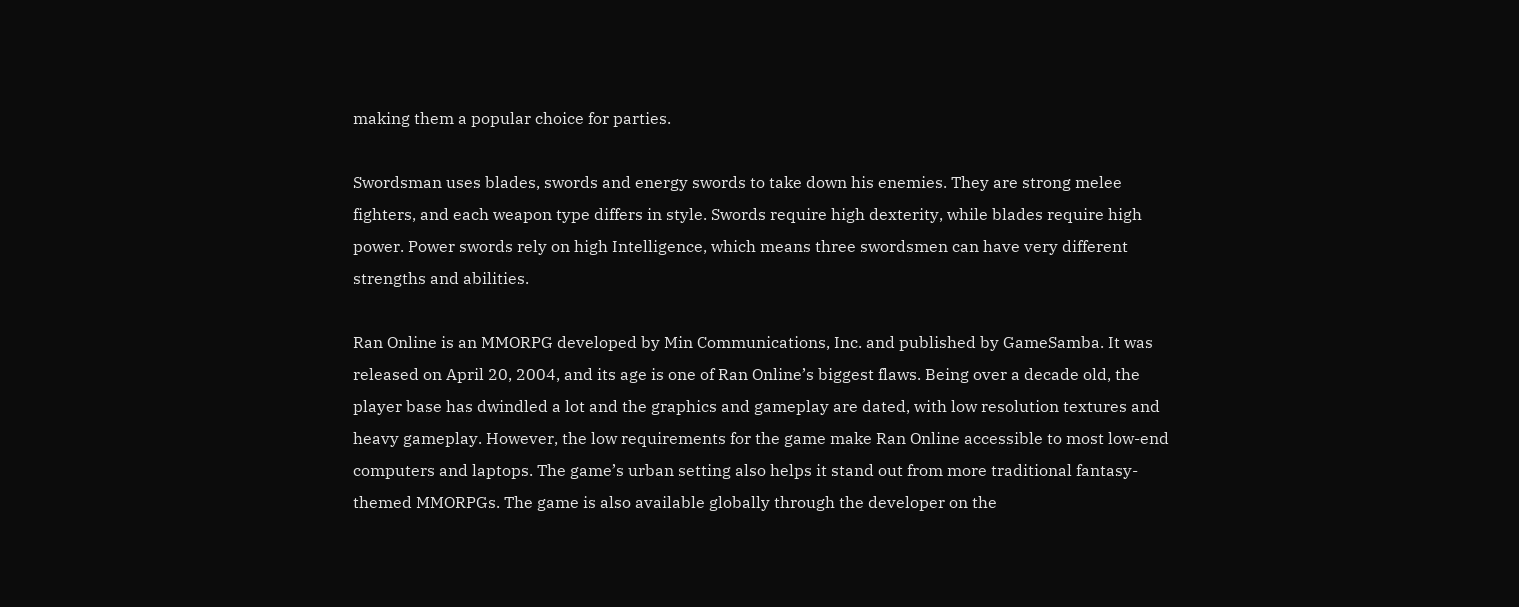making them a popular choice for parties.

Swordsman uses blades, swords and energy swords to take down his enemies. They are strong melee fighters, and each weapon type differs in style. Swords require high dexterity, while blades require high power. Power swords rely on high Intelligence, which means three swordsmen can have very different strengths and abilities.

Ran Online is an MMORPG developed by Min Communications, Inc. and published by GameSamba. It was released on April 20, 2004, and its age is one of Ran Online’s biggest flaws. Being over a decade old, the player base has dwindled a lot and the graphics and gameplay are dated, with low resolution textures and heavy gameplay. However, the low requirements for the game make Ran Online accessible to most low-end computers and laptops. The game’s urban setting also helps it stand out from more traditional fantasy-themed MMORPGs. The game is also available globally through the developer on the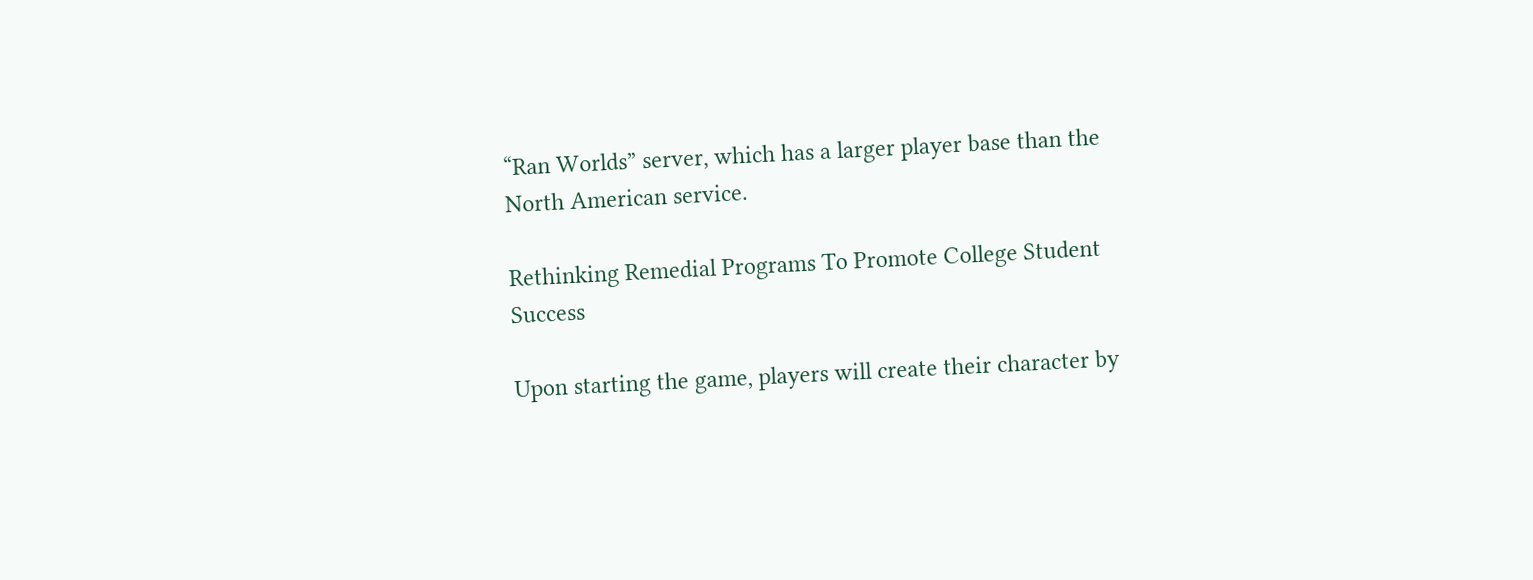“Ran Worlds” server, which has a larger player base than the North American service.

Rethinking Remedial Programs To Promote College Student Success

Upon starting the game, players will create their character by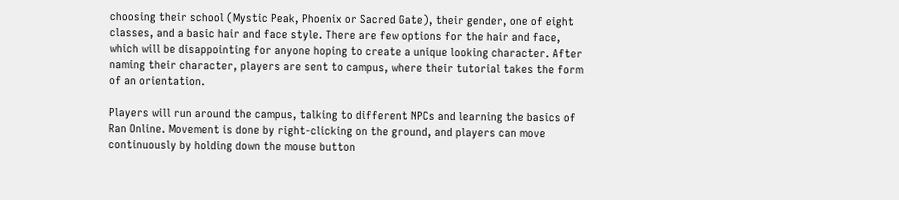choosing their school (Mystic Peak, Phoenix or Sacred Gate), their gender, one of eight classes, and a basic hair and face style. There are few options for the hair and face, which will be disappointing for anyone hoping to create a unique looking character. After naming their character, players are sent to campus, where their tutorial takes the form of an orientation.

Players will run around the campus, talking to different NPCs and learning the basics of Ran Online. Movement is done by right-clicking on the ground, and players can move continuously by holding down the mouse button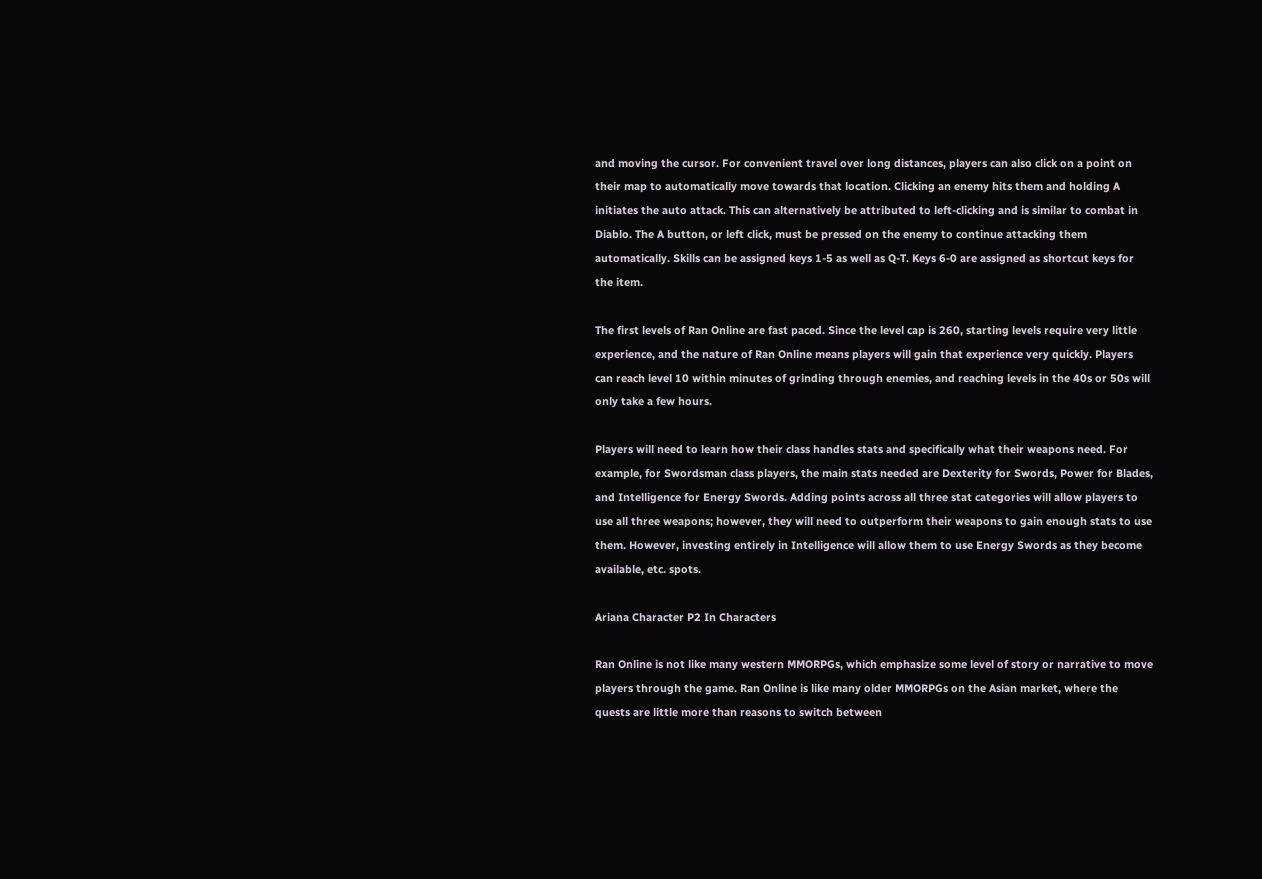and moving the cursor. For convenient travel over long distances, players can also click on a point on their map to automatically move towards that location. Clicking an enemy hits them and holding A initiates the auto attack. This can alternatively be attributed to left-clicking and is similar to combat in Diablo. The A button, or left click, must be pressed on the enemy to continue attacking them automatically. Skills can be assigned keys 1-5 as well as Q-T. Keys 6-0 are assigned as shortcut keys for the item.

The first levels of Ran Online are fast paced. Since the level cap is 260, starting levels require very little experience, and the nature of Ran Online means players will gain that experience very quickly. Players can reach level 10 within minutes of grinding through enemies, and reaching levels in the 40s or 50s will only take a few hours.

Players will need to learn how their class handles stats and specifically what their weapons need. For example, for Swordsman class players, the main stats needed are Dexterity for Swords, Power for Blades, and Intelligence for Energy Swords. Adding points across all three stat categories will allow players to use all three weapons; however, they will need to outperform their weapons to gain enough stats to use them. However, investing entirely in Intelligence will allow them to use Energy Swords as they become available, etc. spots.

Ariana Character P2 In Characters

Ran Online is not like many western MMORPGs, which emphasize some level of story or narrative to move players through the game. Ran Online is like many older MMORPGs on the Asian market, where the quests are little more than reasons to switch between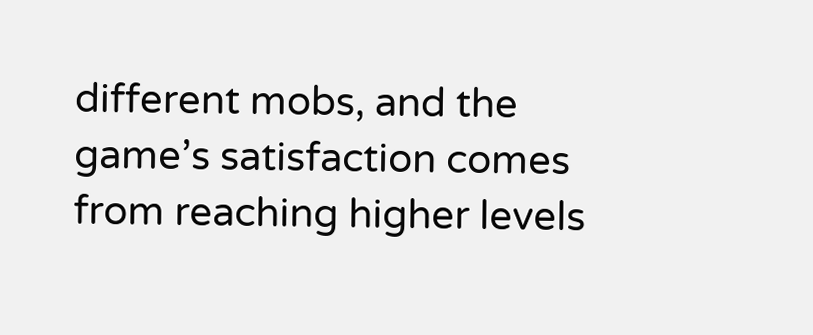different mobs, and the game’s satisfaction comes from reaching higher levels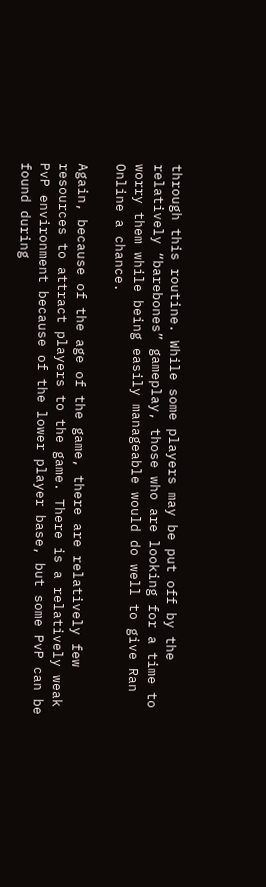through this routine. While some players may be put off by the relatively “barebones” gameplay, those who are looking for a time to worry them while being easily manageable would do well to give Ran Online a chance.

Again, because of the age of the game, there are relatively few resources to attract players to the game. There is a relatively weak PvP environment because of the lower player base, but some PvP can be found during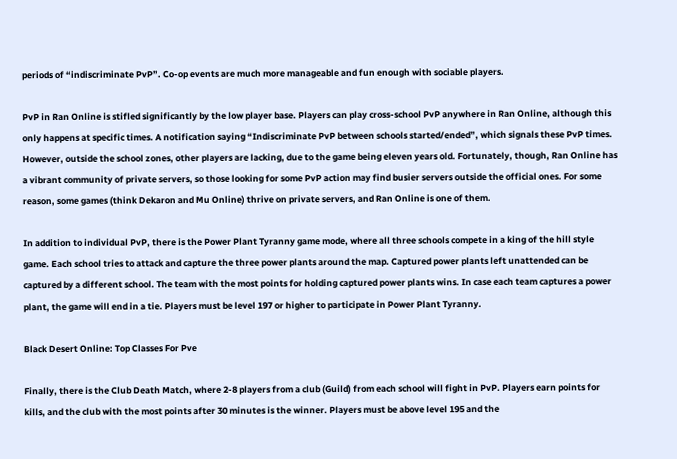periods of “indiscriminate PvP”. Co-op events are much more manageable and fun enough with sociable players.

PvP in Ran Online is stifled significantly by the low player base. Players can play cross-school PvP anywhere in Ran Online, although this only happens at specific times. A notification saying “Indiscriminate PvP between schools started/ended”, which signals these PvP times. However, outside the school zones, other players are lacking, due to the game being eleven years old. Fortunately, though, Ran Online has a vibrant community of private servers, so those looking for some PvP action may find busier servers outside the official ones. For some reason, some games (think Dekaron and Mu Online) thrive on private servers, and Ran Online is one of them.

In addition to individual PvP, there is the Power Plant Tyranny game mode, where all three schools compete in a king of the hill style game. Each school tries to attack and capture the three power plants around the map. Captured power plants left unattended can be captured by a different school. The team with the most points for holding captured power plants wins. In case each team captures a power plant, the game will end in a tie. Players must be level 197 or higher to participate in Power Plant Tyranny.

Black Desert Online: Top Classes For Pve

Finally, there is the Club Death Match, where 2-8 players from a club (Guild) from each school will fight in PvP. Players earn points for kills, and the club with the most points after 30 minutes is the winner. Players must be above level 195 and the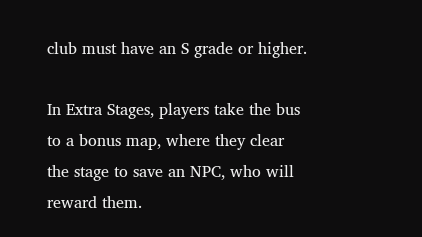club must have an S grade or higher.

In Extra Stages, players take the bus to a bonus map, where they clear the stage to save an NPC, who will reward them.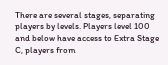There are several stages, separating players by levels. Players level 100 and below have access to Extra Stage C, players from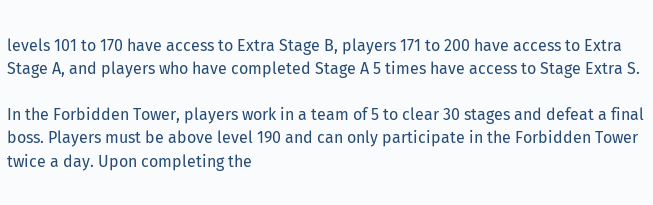levels 101 to 170 have access to Extra Stage B, players 171 to 200 have access to Extra Stage A, and players who have completed Stage A 5 times have access to Stage Extra S.

In the Forbidden Tower, players work in a team of 5 to clear 30 stages and defeat a final boss. Players must be above level 190 and can only participate in the Forbidden Tower twice a day. Upon completing the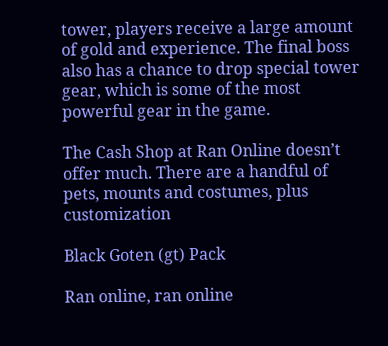tower, players receive a large amount of gold and experience. The final boss also has a chance to drop special tower gear, which is some of the most powerful gear in the game.

The Cash Shop at Ran Online doesn’t offer much. There are a handful of pets, mounts and costumes, plus customization

Black Goten (gt) Pack

Ran online, ran online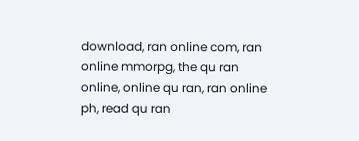download, ran online com, ran online mmorpg, the qu ran online, online qu ran, ran online ph, read qu ran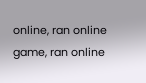online, ran online game, ran online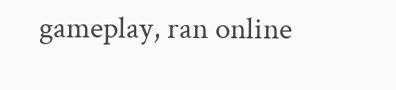gameplay, ran online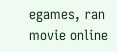egames, ran movie online